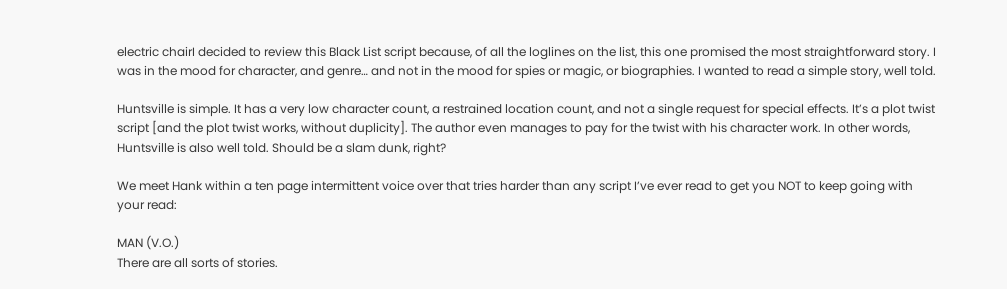electric chairI decided to review this Black List script because, of all the loglines on the list, this one promised the most straightforward story. I was in the mood for character, and genre… and not in the mood for spies or magic, or biographies. I wanted to read a simple story, well told.

Huntsville is simple. It has a very low character count, a restrained location count, and not a single request for special effects. It’s a plot twist script [and the plot twist works, without duplicity]. The author even manages to pay for the twist with his character work. In other words, Huntsville is also well told. Should be a slam dunk, right?

We meet Hank within a ten page intermittent voice over that tries harder than any script I’ve ever read to get you NOT to keep going with your read:

MAN (V.O.)
There are all sorts of stories.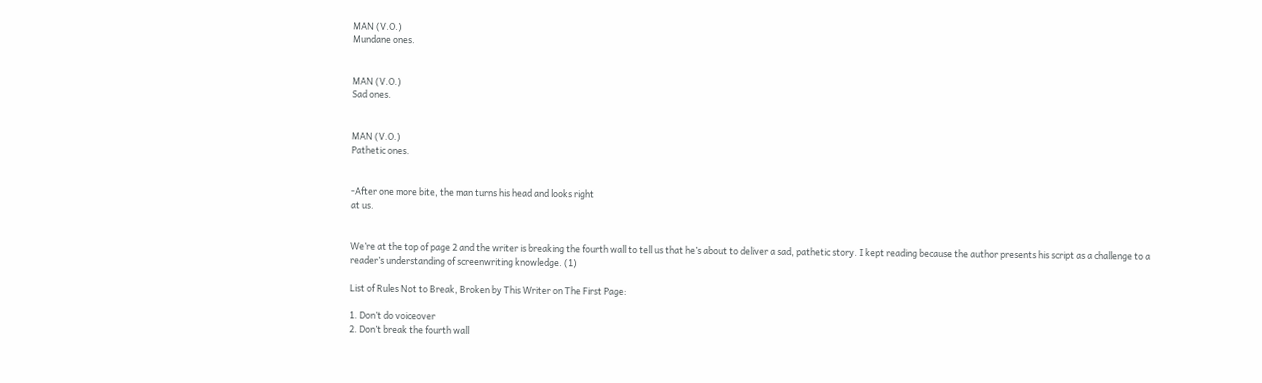MAN (V.O.)
Mundane ones.


MAN (V.O.)
Sad ones.


MAN (V.O.)
Pathetic ones.


-After one more bite, the man turns his head and looks right
at us.


We’re at the top of page 2 and the writer is breaking the fourth wall to tell us that he’s about to deliver a sad, pathetic story. I kept reading because the author presents his script as a challenge to a reader’s understanding of screenwriting knowledge. (1)

List of Rules Not to Break, Broken by This Writer on The First Page:

1. Don’t do voiceover
2. Don’t break the fourth wall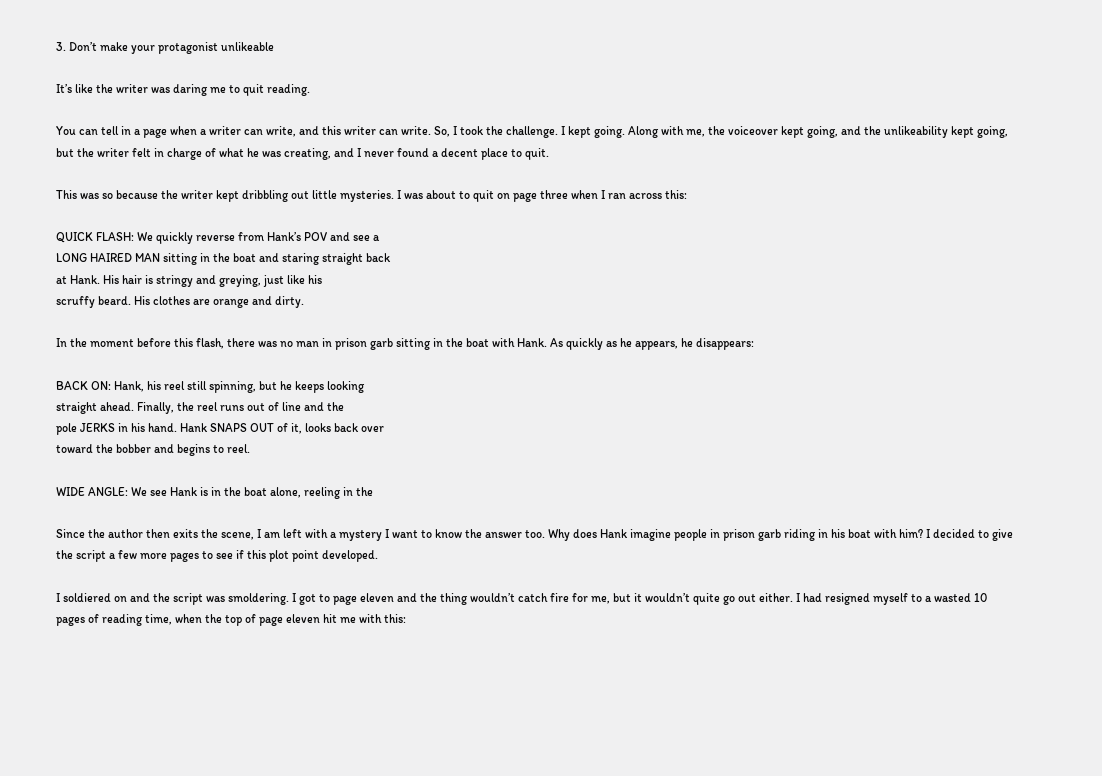3. Don’t make your protagonist unlikeable

It’s like the writer was daring me to quit reading.

You can tell in a page when a writer can write, and this writer can write. So, I took the challenge. I kept going. Along with me, the voiceover kept going, and the unlikeability kept going, but the writer felt in charge of what he was creating, and I never found a decent place to quit.

This was so because the writer kept dribbling out little mysteries. I was about to quit on page three when I ran across this:

QUICK FLASH: We quickly reverse from Hank’s POV and see a
LONG HAIRED MAN sitting in the boat and staring straight back
at Hank. His hair is stringy and greying, just like his
scruffy beard. His clothes are orange and dirty.

In the moment before this flash, there was no man in prison garb sitting in the boat with Hank. As quickly as he appears, he disappears:

BACK ON: Hank, his reel still spinning, but he keeps looking
straight ahead. Finally, the reel runs out of line and the
pole JERKS in his hand. Hank SNAPS OUT of it, looks back over
toward the bobber and begins to reel.

WIDE ANGLE: We see Hank is in the boat alone, reeling in the

Since the author then exits the scene, I am left with a mystery I want to know the answer too. Why does Hank imagine people in prison garb riding in his boat with him? I decided to give the script a few more pages to see if this plot point developed.

I soldiered on and the script was smoldering. I got to page eleven and the thing wouldn’t catch fire for me, but it wouldn’t quite go out either. I had resigned myself to a wasted 10 pages of reading time, when the top of page eleven hit me with this: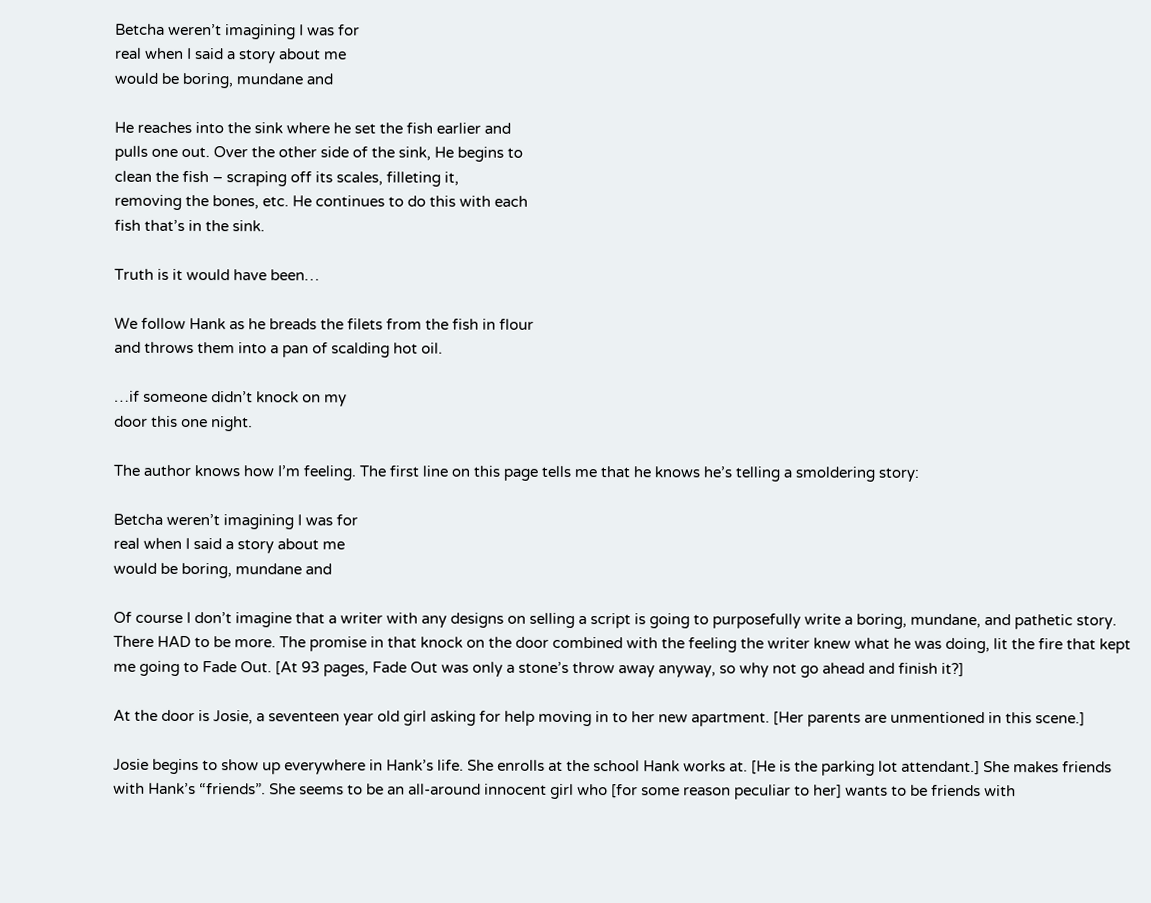Betcha weren’t imagining I was for
real when I said a story about me
would be boring, mundane and

He reaches into the sink where he set the fish earlier and
pulls one out. Over the other side of the sink, He begins to
clean the fish – scraping off its scales, filleting it,
removing the bones, etc. He continues to do this with each
fish that’s in the sink.

Truth is it would have been…

We follow Hank as he breads the filets from the fish in flour
and throws them into a pan of scalding hot oil.

…if someone didn’t knock on my
door this one night.

The author knows how I’m feeling. The first line on this page tells me that he knows he’s telling a smoldering story:

Betcha weren’t imagining I was for
real when I said a story about me
would be boring, mundane and

Of course I don’t imagine that a writer with any designs on selling a script is going to purposefully write a boring, mundane, and pathetic story. There HAD to be more. The promise in that knock on the door combined with the feeling the writer knew what he was doing, lit the fire that kept me going to Fade Out. [At 93 pages, Fade Out was only a stone’s throw away anyway, so why not go ahead and finish it?]

At the door is Josie, a seventeen year old girl asking for help moving in to her new apartment. [Her parents are unmentioned in this scene.]

Josie begins to show up everywhere in Hank’s life. She enrolls at the school Hank works at. [He is the parking lot attendant.] She makes friends with Hank’s “friends”. She seems to be an all-around innocent girl who [for some reason peculiar to her] wants to be friends with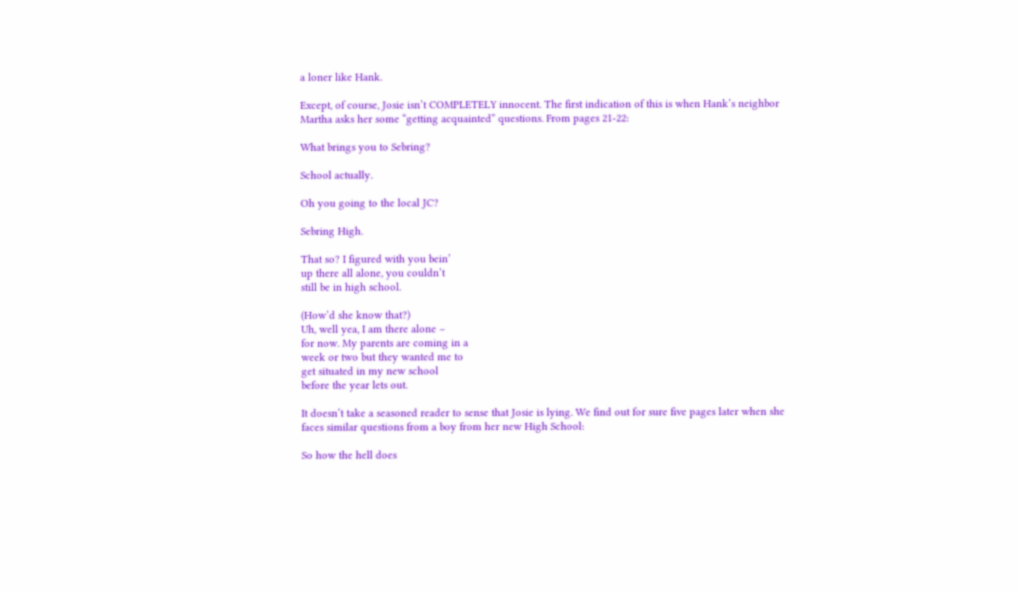a loner like Hank.

Except, of course, Josie isn’t COMPLETELY innocent. The first indication of this is when Hank’s neighbor Martha asks her some “getting acquainted” questions. From pages 21-22:

What brings you to Sebring?

School actually.

Oh you going to the local JC?

Sebring High.

That so? I figured with you bein’
up there all alone, you couldn’t
still be in high school.

(How’d she know that?)
Uh, well yea, I am there alone –
for now. My parents are coming in a
week or two but they wanted me to
get situated in my new school
before the year lets out.

It doesn’t take a seasoned reader to sense that Josie is lying. We find out for sure five pages later when she faces similar questions from a boy from her new High School:

So how the hell does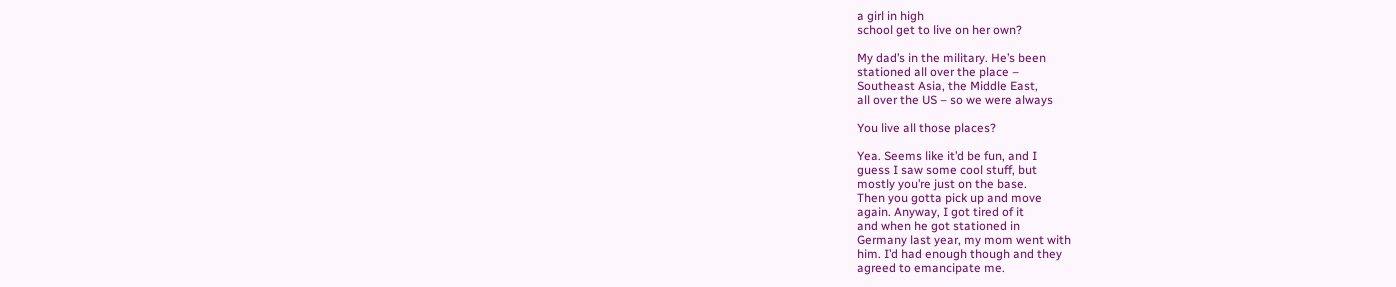a girl in high
school get to live on her own?

My dad’s in the military. He’s been
stationed all over the place –
Southeast Asia, the Middle East,
all over the US – so we were always

You live all those places?

Yea. Seems like it’d be fun, and I
guess I saw some cool stuff, but
mostly you’re just on the base.
Then you gotta pick up and move
again. Anyway, I got tired of it
and when he got stationed in
Germany last year, my mom went with
him. I’d had enough though and they
agreed to emancipate me.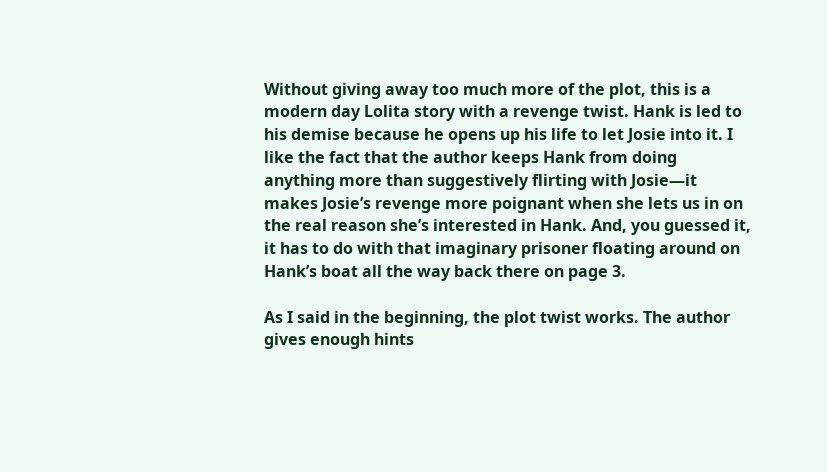Without giving away too much more of the plot, this is a modern day Lolita story with a revenge twist. Hank is led to his demise because he opens up his life to let Josie into it. I like the fact that the author keeps Hank from doing anything more than suggestively flirting with Josie—it makes Josie’s revenge more poignant when she lets us in on the real reason she’s interested in Hank. And, you guessed it, it has to do with that imaginary prisoner floating around on Hank’s boat all the way back there on page 3.

As I said in the beginning, the plot twist works. The author gives enough hints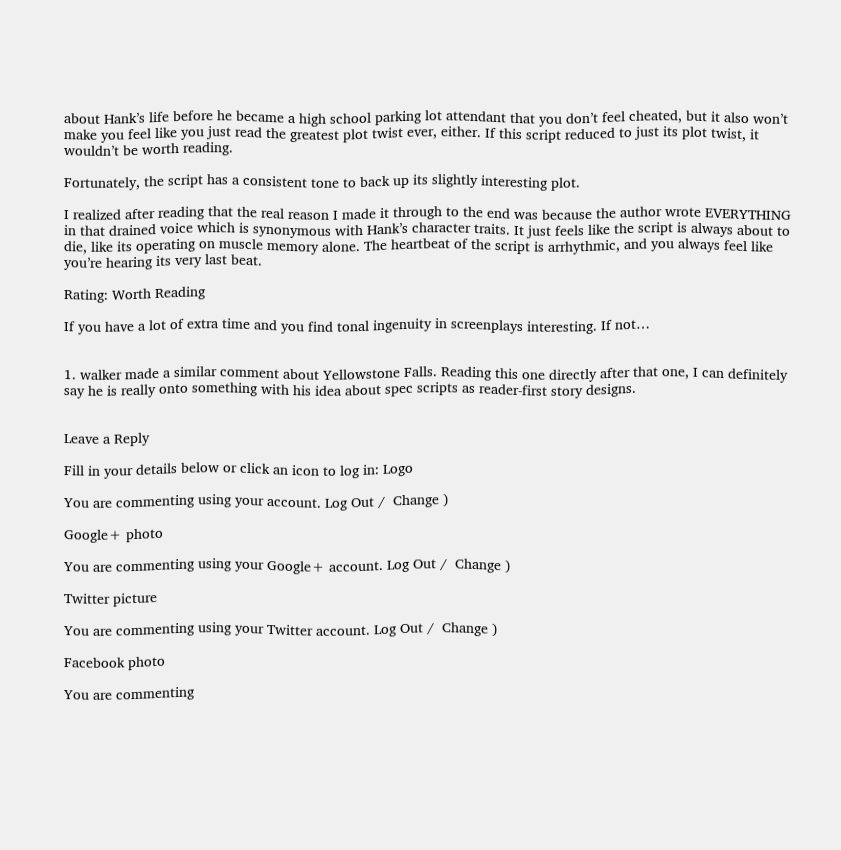about Hank’s life before he became a high school parking lot attendant that you don’t feel cheated, but it also won’t make you feel like you just read the greatest plot twist ever, either. If this script reduced to just its plot twist, it wouldn’t be worth reading.

Fortunately, the script has a consistent tone to back up its slightly interesting plot.

I realized after reading that the real reason I made it through to the end was because the author wrote EVERYTHING in that drained voice which is synonymous with Hank’s character traits. It just feels like the script is always about to die, like its operating on muscle memory alone. The heartbeat of the script is arrhythmic, and you always feel like you’re hearing its very last beat.

Rating: Worth Reading

If you have a lot of extra time and you find tonal ingenuity in screenplays interesting. If not…


1. walker made a similar comment about Yellowstone Falls. Reading this one directly after that one, I can definitely say he is really onto something with his idea about spec scripts as reader-first story designs.


Leave a Reply

Fill in your details below or click an icon to log in: Logo

You are commenting using your account. Log Out /  Change )

Google+ photo

You are commenting using your Google+ account. Log Out /  Change )

Twitter picture

You are commenting using your Twitter account. Log Out /  Change )

Facebook photo

You are commenting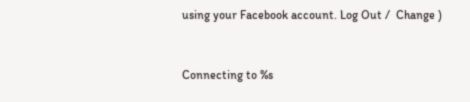using your Facebook account. Log Out /  Change )


Connecting to %s